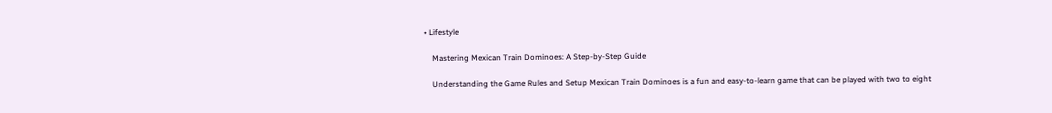• Lifestyle

    Mastering Mexican Train Dominoes: A Step-by-Step Guide

    Understanding the Game Rules and Setup Mexican Train Dominoes is a fun and easy-to-learn game that can be played with two to eight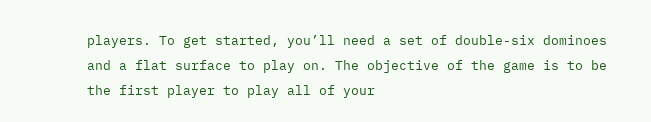players. To get started, you’ll need a set of double-six dominoes and a flat surface to play on. The objective of the game is to be the first player to play all of your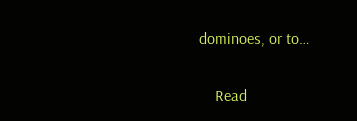dominoes, or to…

    Read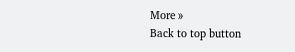More »
Back to top button